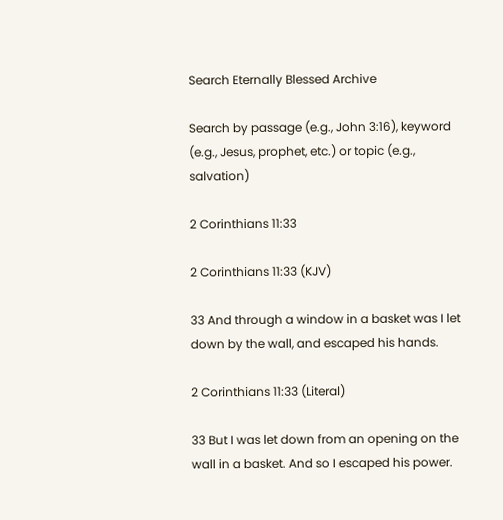Search Eternally Blessed Archive

Search by passage (e.g., John 3:16), keyword (e.g., Jesus, prophet, etc.) or topic (e.g., salvation)

2 Corinthians 11:33

2 Corinthians 11:33 (KJV)

33 And through a window in a basket was I let down by the wall, and escaped his hands.

2 Corinthians 11:33 (Literal)

33 But I was let down from an opening on the wall in a basket. And so I escaped his power.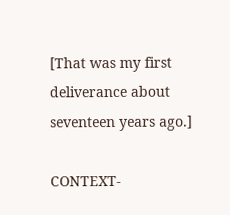[That was my first deliverance about seventeen years ago.]

CONTEXT-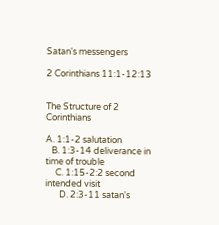Satan's messengers

2 Corinthians 11:1-12:13


The Structure of 2 Corinthians

A. 1:1-2 salutation
   B. 1:3-14 deliverance in time of trouble
     C. 1:15-2:2 second intended visit
       D. 2:3-11 satan's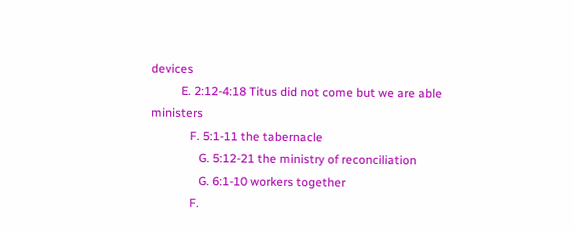devices
          E. 2:12-4:18 Titus did not come but we are able ministers
             F. 5:1-11 the tabernacle
                G. 5:12-21 the ministry of reconciliation
                G. 6:1-10 workers together
             F.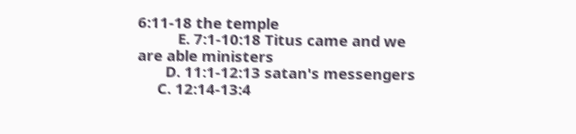6:11-18 the temple
          E. 7:1-10:18 Titus came and we are able ministers
       D. 11:1-12:13 satan's messengers
     C. 12:14-13:4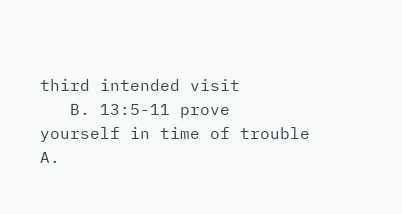third intended visit
   B. 13:5-11 prove yourself in time of trouble
A.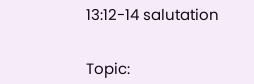13:12-14 salutation


Topic: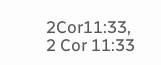2Cor11:33, 2 Cor 11:33